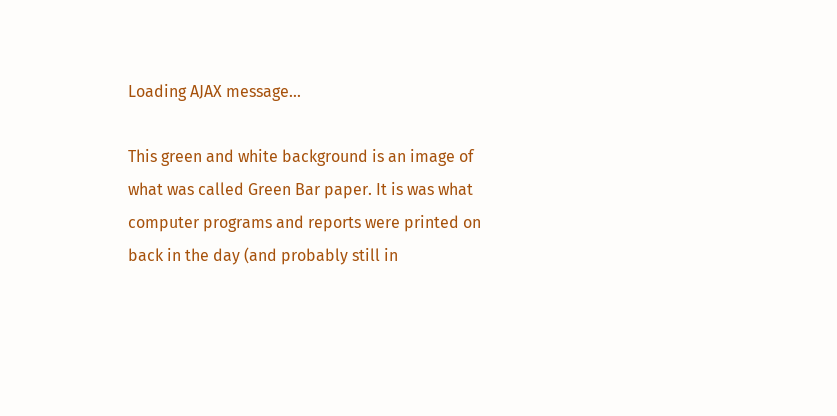Loading AJAX message...

This green and white background is an image of what was called Green Bar paper. It is was what computer programs and reports were printed on back in the day (and probably still in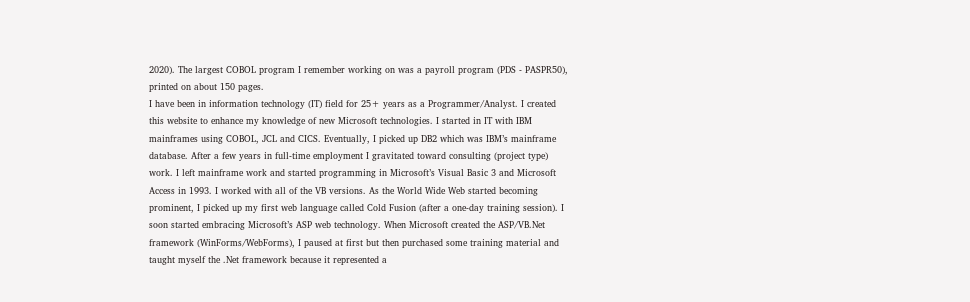2020). The largest COBOL program I remember working on was a payroll program (PDS - PASPR50), printed on about 150 pages.
I have been in information technology (IT) field for 25+ years as a Programmer/Analyst. I created this website to enhance my knowledge of new Microsoft technologies. I started in IT with IBM mainframes using COBOL, JCL and CICS. Eventually, I picked up DB2 which was IBM’s mainframe database. After a few years in full-time employment I gravitated toward consulting (project type) work. I left mainframe work and started programming in Microsoft’s Visual Basic 3 and Microsoft Access in 1993. I worked with all of the VB versions. As the World Wide Web started becoming prominent, I picked up my first web language called Cold Fusion (after a one-day training session). I soon started embracing Microsoft’s ASP web technology. When Microsoft created the ASP/VB.Net framework (WinForms/WebForms), I paused at first but then purchased some training material and taught myself the .Net framework because it represented a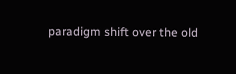paradigm shift over the old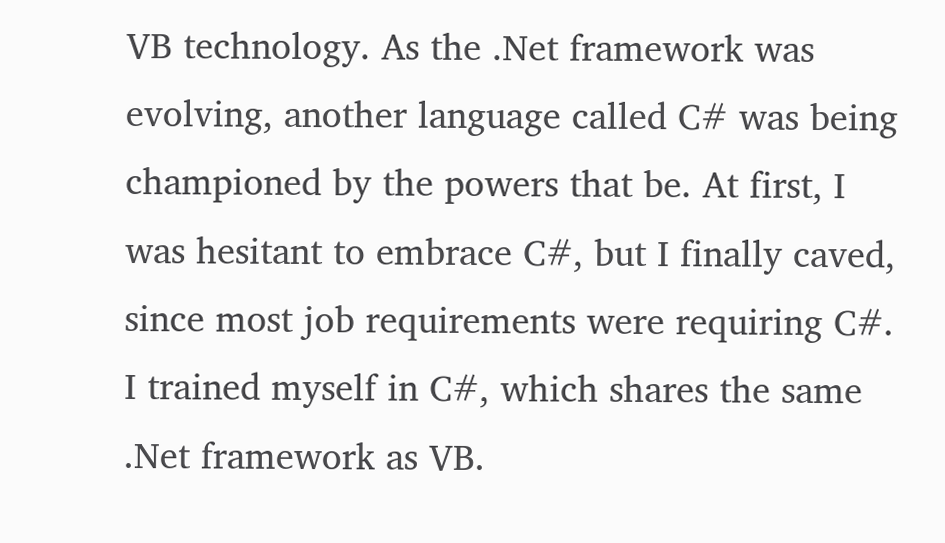VB technology. As the .Net framework was evolving, another language called C# was being championed by the powers that be. At first, I was hesitant to embrace C#, but I finally caved, since most job requirements were requiring C#. I trained myself in C#, which shares the same .Net framework as VB.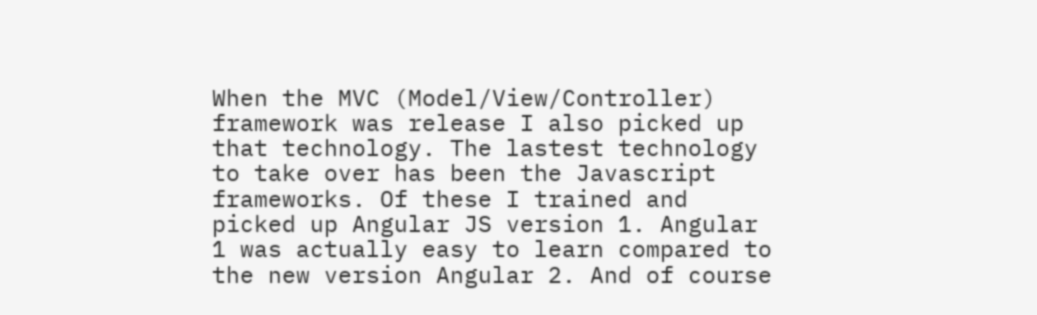When the MVC (Model/View/Controller) framework was release I also picked up that technology. The lastest technology to take over has been the Javascript frameworks. Of these I trained and picked up Angular JS version 1. Angular 1 was actually easy to learn compared to the new version Angular 2. And of course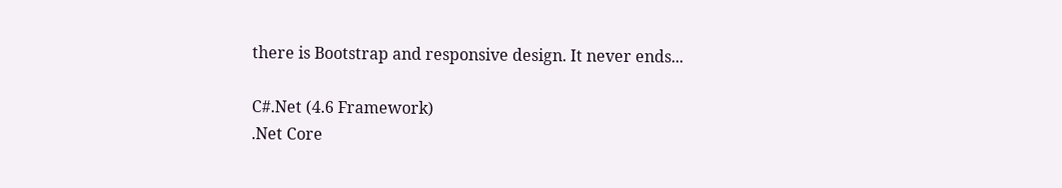there is Bootstrap and responsive design. It never ends...

C#.Net (4.6 Framework)
.Net Core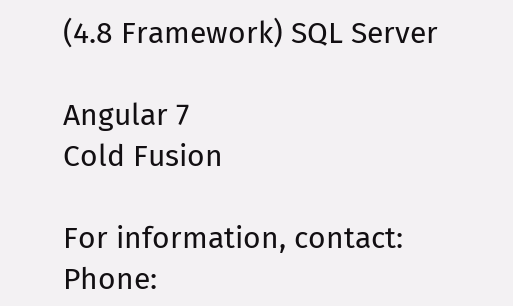(4.8 Framework) SQL Server

Angular 7
Cold Fusion

For information, contact:
Phone: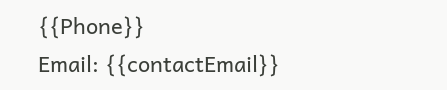{{Phone}}
Email: {{contactEmail}}